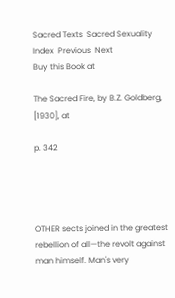Sacred Texts  Sacred Sexuality  Index  Previous  Next
Buy this Book at

The Sacred Fire, by B.Z. Goldberg, [1930], at

p. 342




OTHER sects joined in the greatest rebellion of all—the revolt against man himself. Man's very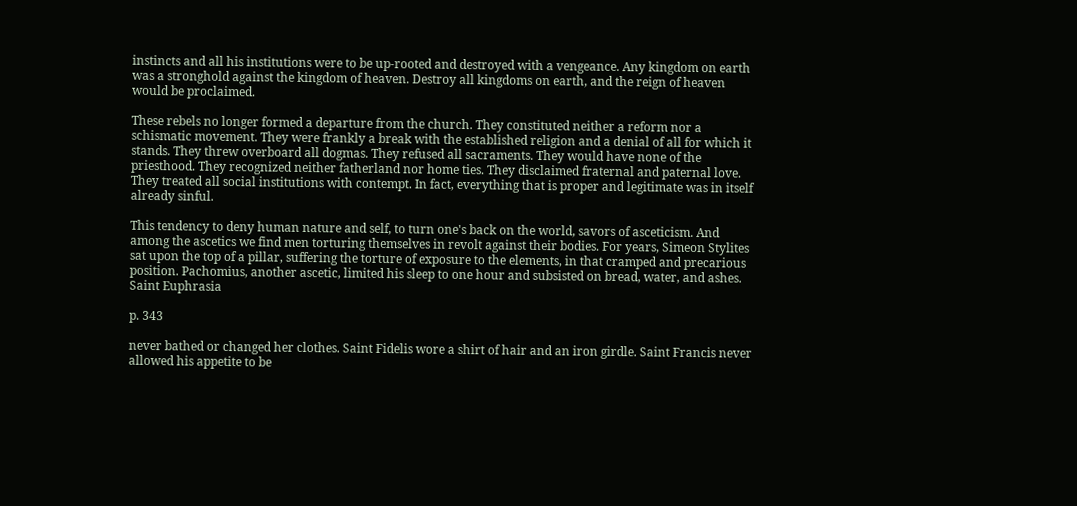instincts and all his institutions were to be up-rooted and destroyed with a vengeance. Any kingdom on earth was a stronghold against the kingdom of heaven. Destroy all kingdoms on earth, and the reign of heaven would be proclaimed.

These rebels no longer formed a departure from the church. They constituted neither a reform nor a schismatic movement. They were frankly a break with the established religion and a denial of all for which it stands. They threw overboard all dogmas. They refused all sacraments. They would have none of the priesthood. They recognized neither fatherland nor home ties. They disclaimed fraternal and paternal love. They treated all social institutions with contempt. In fact, everything that is proper and legitimate was in itself already sinful.

This tendency to deny human nature and self, to turn one's back on the world, savors of asceticism. And among the ascetics we find men torturing themselves in revolt against their bodies. For years, Simeon Stylites sat upon the top of a pillar, suffering the torture of exposure to the elements, in that cramped and precarious position. Pachomius, another ascetic, limited his sleep to one hour and subsisted on bread, water, and ashes. Saint Euphrasia

p. 343

never bathed or changed her clothes. Saint Fidelis wore a shirt of hair and an iron girdle. Saint Francis never allowed his appetite to be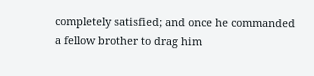completely satisfied; and once he commanded a fellow brother to drag him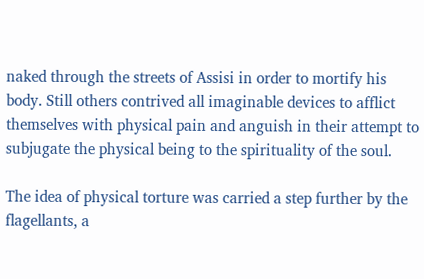naked through the streets of Assisi in order to mortify his body. Still others contrived all imaginable devices to afflict themselves with physical pain and anguish in their attempt to subjugate the physical being to the spirituality of the soul.

The idea of physical torture was carried a step further by the flagellants, a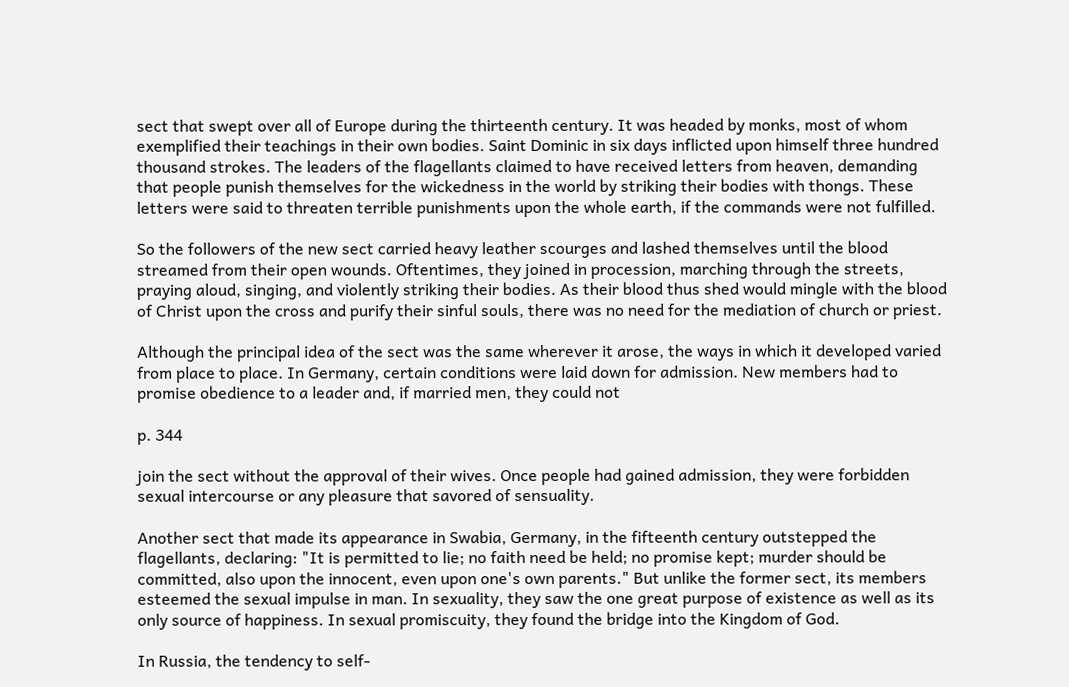sect that swept over all of Europe during the thirteenth century. It was headed by monks, most of whom exemplified their teachings in their own bodies. Saint Dominic in six days inflicted upon himself three hundred thousand strokes. The leaders of the flagellants claimed to have received letters from heaven, demanding that people punish themselves for the wickedness in the world by striking their bodies with thongs. These letters were said to threaten terrible punishments upon the whole earth, if the commands were not fulfilled.

So the followers of the new sect carried heavy leather scourges and lashed themselves until the blood streamed from their open wounds. Oftentimes, they joined in procession, marching through the streets, praying aloud, singing, and violently striking their bodies. As their blood thus shed would mingle with the blood of Christ upon the cross and purify their sinful souls, there was no need for the mediation of church or priest.

Although the principal idea of the sect was the same wherever it arose, the ways in which it developed varied from place to place. In Germany, certain conditions were laid down for admission. New members had to promise obedience to a leader and, if married men, they could not

p. 344

join the sect without the approval of their wives. Once people had gained admission, they were forbidden sexual intercourse or any pleasure that savored of sensuality.

Another sect that made its appearance in Swabia, Germany, in the fifteenth century outstepped the flagellants, declaring: "It is permitted to lie; no faith need be held; no promise kept; murder should be committed, also upon the innocent, even upon one's own parents." But unlike the former sect, its members esteemed the sexual impulse in man. In sexuality, they saw the one great purpose of existence as well as its only source of happiness. In sexual promiscuity, they found the bridge into the Kingdom of God.

In Russia, the tendency to self-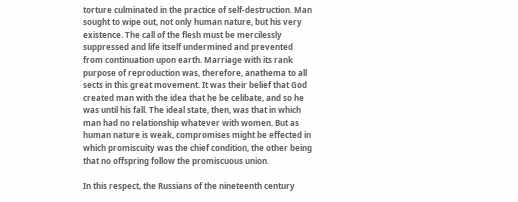torture culminated in the practice of self-destruction. Man sought to wipe out, not only human nature, but his very existence. The call of the flesh must be mercilessly suppressed and life itself undermined and prevented from continuation upon earth. Marriage with its rank purpose of reproduction was, therefore, anathema to all sects in this great movement. It was their belief that God created man with the idea that he be celibate, and so he was until his fall. The ideal state, then, was that in which man had no relationship whatever with women. But as human nature is weak, compromises might be effected in which promiscuity was the chief condition, the other being that no offspring follow the promiscuous union.

In this respect, the Russians of the nineteenth century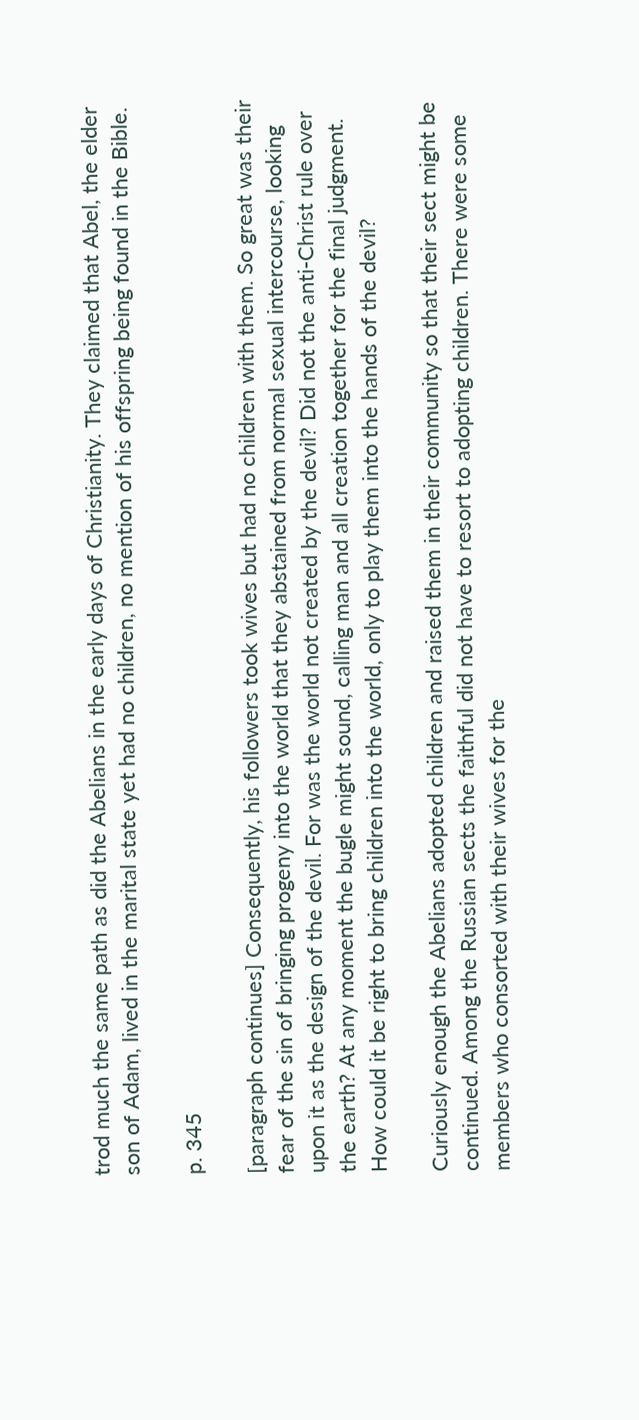trod much the same path as did the Abelians in the early days of Christianity. They claimed that Abel, the elder son of Adam, lived in the marital state yet had no children, no mention of his offspring being found in the Bible.

p. 345

[paragraph continues] Consequently, his followers took wives but had no children with them. So great was their fear of the sin of bringing progeny into the world that they abstained from normal sexual intercourse, looking upon it as the design of the devil. For was the world not created by the devil? Did not the anti-Christ rule over the earth? At any moment the bugle might sound, calling man and all creation together for the final judgment. How could it be right to bring children into the world, only to play them into the hands of the devil?

Curiously enough the Abelians adopted children and raised them in their community so that their sect might be continued. Among the Russian sects the faithful did not have to resort to adopting children. There were some members who consorted with their wives for the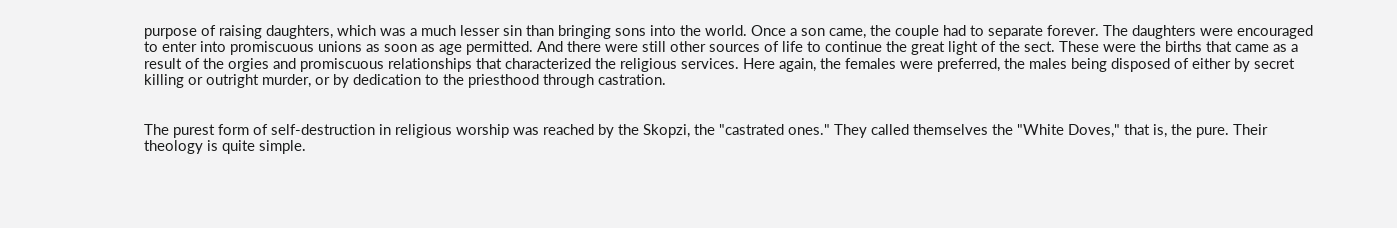purpose of raising daughters, which was a much lesser sin than bringing sons into the world. Once a son came, the couple had to separate forever. The daughters were encouraged to enter into promiscuous unions as soon as age permitted. And there were still other sources of life to continue the great light of the sect. These were the births that came as a result of the orgies and promiscuous relationships that characterized the religious services. Here again, the females were preferred, the males being disposed of either by secret killing or outright murder, or by dedication to the priesthood through castration.


The purest form of self-destruction in religious worship was reached by the Skopzi, the "castrated ones." They called themselves the "White Doves," that is, the pure. Their theology is quite simple.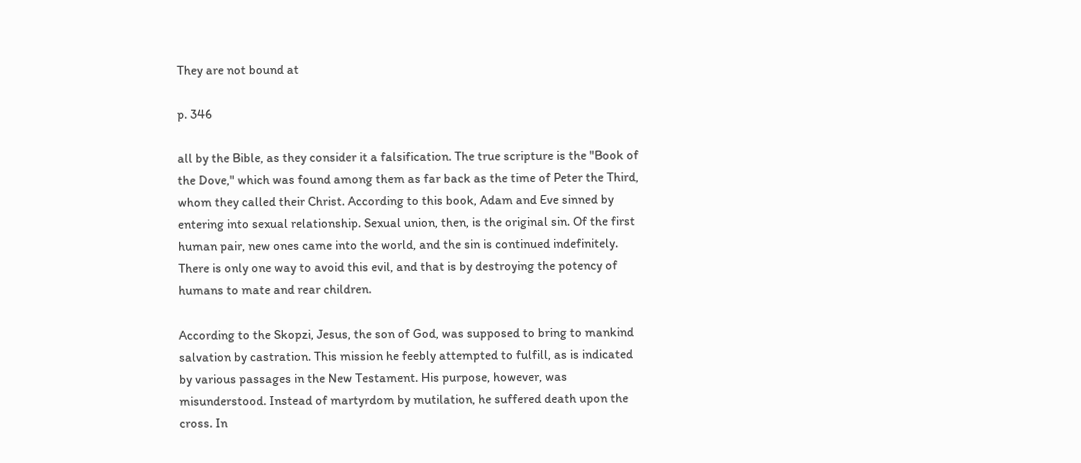They are not bound at

p. 346

all by the Bible, as they consider it a falsification. The true scripture is the "Book of the Dove," which was found among them as far back as the time of Peter the Third, whom they called their Christ. According to this book, Adam and Eve sinned by entering into sexual relationship. Sexual union, then, is the original sin. Of the first human pair, new ones came into the world, and the sin is continued indefinitely. There is only one way to avoid this evil, and that is by destroying the potency of humans to mate and rear children.

According to the Skopzi, Jesus, the son of God, was supposed to bring to mankind salvation by castration. This mission he feebly attempted to fulfill, as is indicated by various passages in the New Testament. His purpose, however, was misunderstood. Instead of martyrdom by mutilation, he suffered death upon the cross. In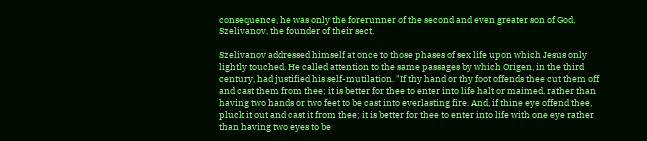consequence, he was only the forerunner of the second and even greater son of God, Szelivanov, the founder of their sect.

Szelivanov addressed himself at once to those phases of sex life upon which Jesus only lightly touched. He called attention to the same passages by which Origen, in the third century, had justified his self-mutilation. "If thy hand or thy foot offends thee cut them off and cast them from thee; it is better for thee to enter into life halt or maimed, rather than having two hands or two feet to be cast into everlasting fire. And, if thine eye offend thee, pluck it out and cast it from thee; it is better for thee to enter into life with one eye rather than having two eyes to be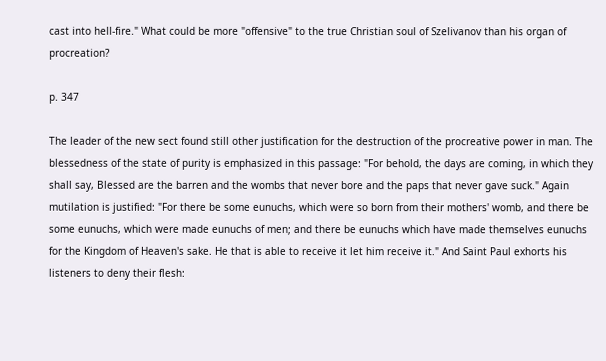cast into hell-fire." What could be more "offensive" to the true Christian soul of Szelivanov than his organ of procreation?

p. 347

The leader of the new sect found still other justification for the destruction of the procreative power in man. The blessedness of the state of purity is emphasized in this passage: "For behold, the days are coming, in which they shall say, Blessed are the barren and the wombs that never bore and the paps that never gave suck." Again mutilation is justified: "For there be some eunuchs, which were so born from their mothers' womb, and there be some eunuchs, which were made eunuchs of men; and there be eunuchs which have made themselves eunuchs for the Kingdom of Heaven's sake. He that is able to receive it let him receive it." And Saint Paul exhorts his listeners to deny their flesh: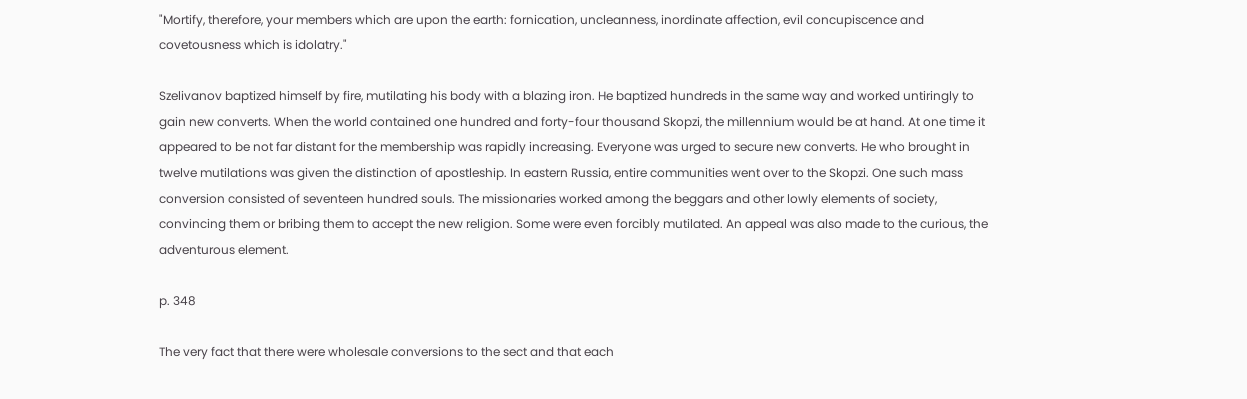"Mortify, therefore, your members which are upon the earth: fornication, uncleanness, inordinate affection, evil concupiscence and covetousness which is idolatry."

Szelivanov baptized himself by fire, mutilating his body with a blazing iron. He baptized hundreds in the same way and worked untiringly to gain new converts. When the world contained one hundred and forty-four thousand Skopzi, the millennium would be at hand. At one time it appeared to be not far distant for the membership was rapidly increasing. Everyone was urged to secure new converts. He who brought in twelve mutilations was given the distinction of apostleship. In eastern Russia, entire communities went over to the Skopzi. One such mass conversion consisted of seventeen hundred souls. The missionaries worked among the beggars and other lowly elements of society, convincing them or bribing them to accept the new religion. Some were even forcibly mutilated. An appeal was also made to the curious, the adventurous element.

p. 348

The very fact that there were wholesale conversions to the sect and that each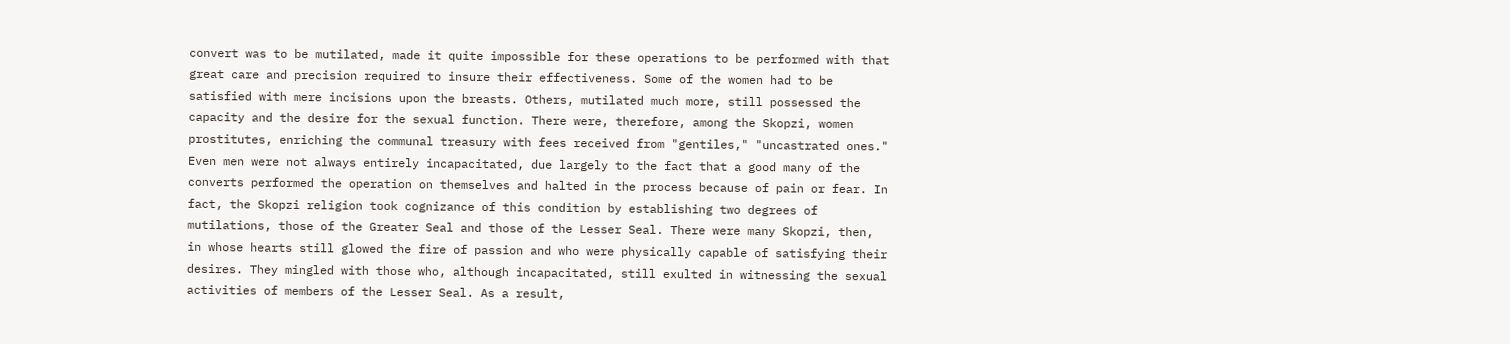convert was to be mutilated, made it quite impossible for these operations to be performed with that great care and precision required to insure their effectiveness. Some of the women had to be satisfied with mere incisions upon the breasts. Others, mutilated much more, still possessed the capacity and the desire for the sexual function. There were, therefore, among the Skopzi, women prostitutes, enriching the communal treasury with fees received from "gentiles," "uncastrated ones." Even men were not always entirely incapacitated, due largely to the fact that a good many of the converts performed the operation on themselves and halted in the process because of pain or fear. In fact, the Skopzi religion took cognizance of this condition by establishing two degrees of mutilations, those of the Greater Seal and those of the Lesser Seal. There were many Skopzi, then, in whose hearts still glowed the fire of passion and who were physically capable of satisfying their desires. They mingled with those who, although incapacitated, still exulted in witnessing the sexual activities of members of the Lesser Seal. As a result,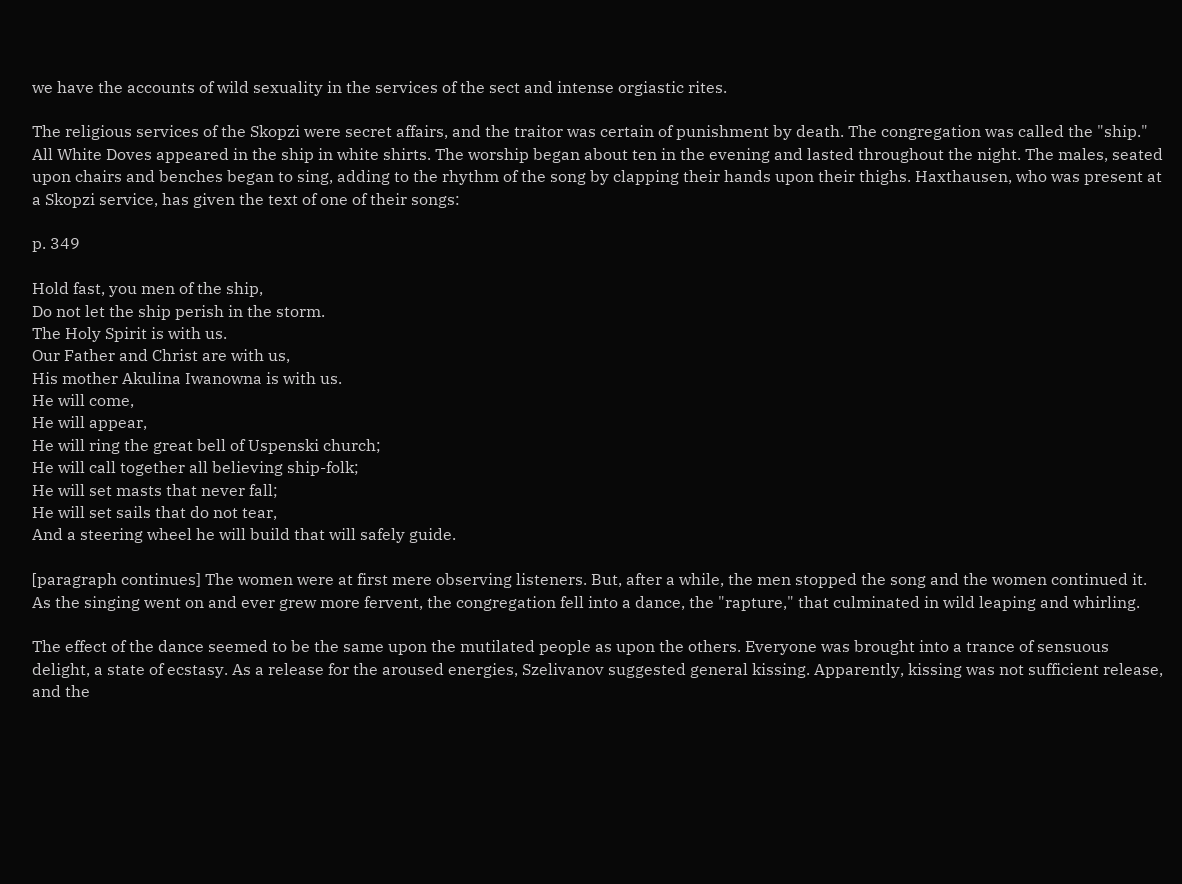we have the accounts of wild sexuality in the services of the sect and intense orgiastic rites.

The religious services of the Skopzi were secret affairs, and the traitor was certain of punishment by death. The congregation was called the "ship." All White Doves appeared in the ship in white shirts. The worship began about ten in the evening and lasted throughout the night. The males, seated upon chairs and benches began to sing, adding to the rhythm of the song by clapping their hands upon their thighs. Haxthausen, who was present at a Skopzi service, has given the text of one of their songs:

p. 349

Hold fast, you men of the ship,
Do not let the ship perish in the storm.
The Holy Spirit is with us.
Our Father and Christ are with us,
His mother Akulina Iwanowna is with us.
He will come,
He will appear,
He will ring the great bell of Uspenski church;
He will call together all believing ship-folk;
He will set masts that never fall;
He will set sails that do not tear,
And a steering wheel he will build that will safely guide.

[paragraph continues] The women were at first mere observing listeners. But, after a while, the men stopped the song and the women continued it. As the singing went on and ever grew more fervent, the congregation fell into a dance, the "rapture," that culminated in wild leaping and whirling.

The effect of the dance seemed to be the same upon the mutilated people as upon the others. Everyone was brought into a trance of sensuous delight, a state of ecstasy. As a release for the aroused energies, Szelivanov suggested general kissing. Apparently, kissing was not sufficient release, and the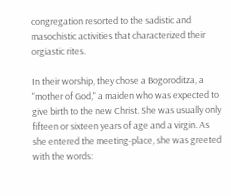congregation resorted to the sadistic and masochistic activities that characterized their orgiastic rites.

In their worship, they chose a Bogoroditza, a "mother of God," a maiden who was expected to give birth to the new Christ. She was usually only fifteen or sixteen years of age and a virgin. As she entered the meeting-place, she was greeted with the words: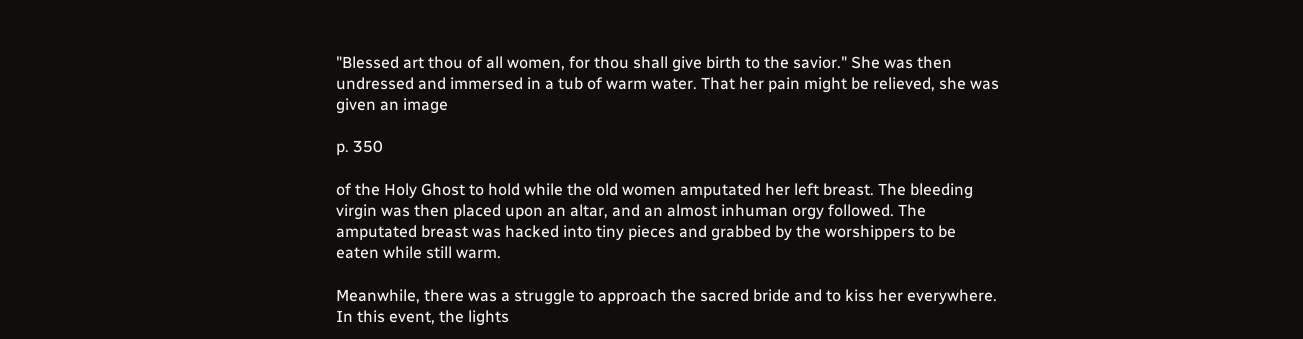"Blessed art thou of all women, for thou shall give birth to the savior." She was then undressed and immersed in a tub of warm water. That her pain might be relieved, she was given an image

p. 350

of the Holy Ghost to hold while the old women amputated her left breast. The bleeding virgin was then placed upon an altar, and an almost inhuman orgy followed. The amputated breast was hacked into tiny pieces and grabbed by the worshippers to be eaten while still warm.

Meanwhile, there was a struggle to approach the sacred bride and to kiss her everywhere. In this event, the lights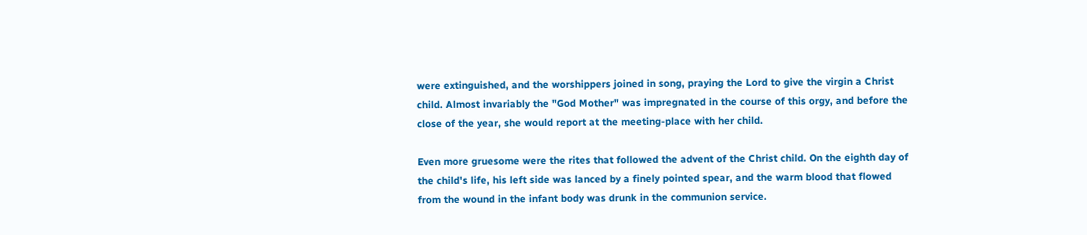were extinguished, and the worshippers joined in song, praying the Lord to give the virgin a Christ child. Almost invariably the "God Mother" was impregnated in the course of this orgy, and before the close of the year, she would report at the meeting-place with her child.

Even more gruesome were the rites that followed the advent of the Christ child. On the eighth day of the child's life, his left side was lanced by a finely pointed spear, and the warm blood that flowed from the wound in the infant body was drunk in the communion service.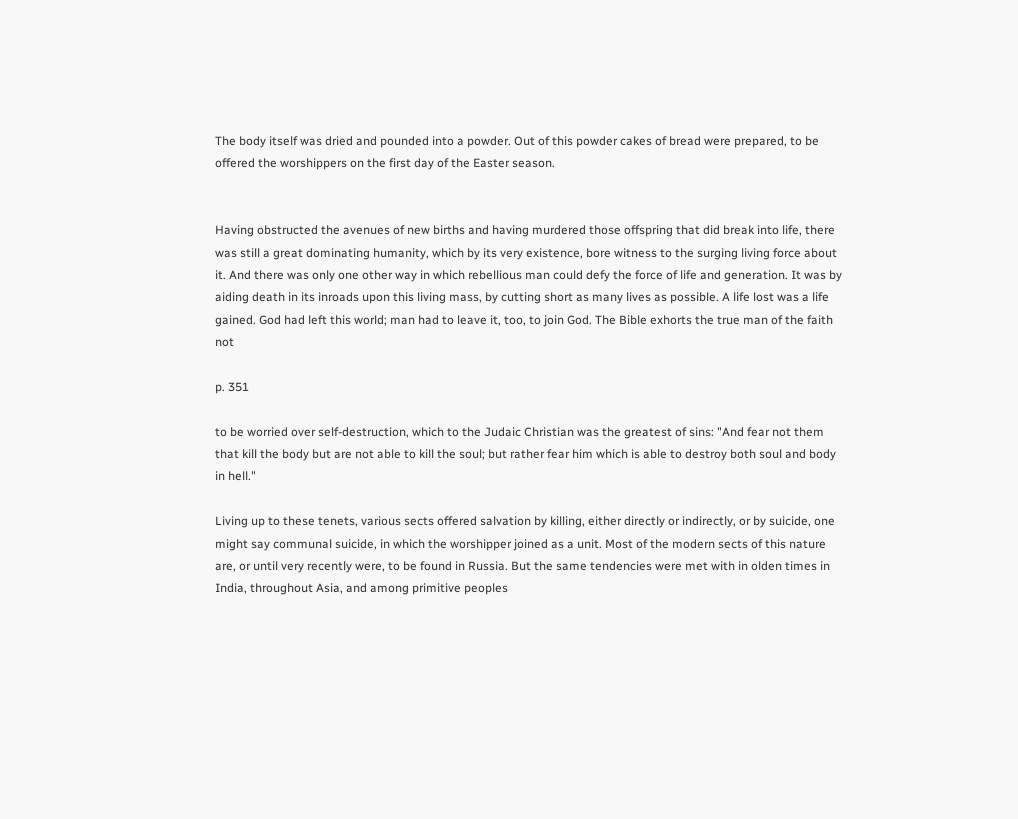The body itself was dried and pounded into a powder. Out of this powder cakes of bread were prepared, to be offered the worshippers on the first day of the Easter season.


Having obstructed the avenues of new births and having murdered those offspring that did break into life, there was still a great dominating humanity, which by its very existence, bore witness to the surging living force about it. And there was only one other way in which rebellious man could defy the force of life and generation. It was by aiding death in its inroads upon this living mass, by cutting short as many lives as possible. A life lost was a life gained. God had left this world; man had to leave it, too, to join God. The Bible exhorts the true man of the faith not

p. 351

to be worried over self-destruction, which to the Judaic Christian was the greatest of sins: "And fear not them that kill the body but are not able to kill the soul; but rather fear him which is able to destroy both soul and body in hell."

Living up to these tenets, various sects offered salvation by killing, either directly or indirectly, or by suicide, one might say communal suicide, in which the worshipper joined as a unit. Most of the modern sects of this nature are, or until very recently were, to be found in Russia. But the same tendencies were met with in olden times in India, throughout Asia, and among primitive peoples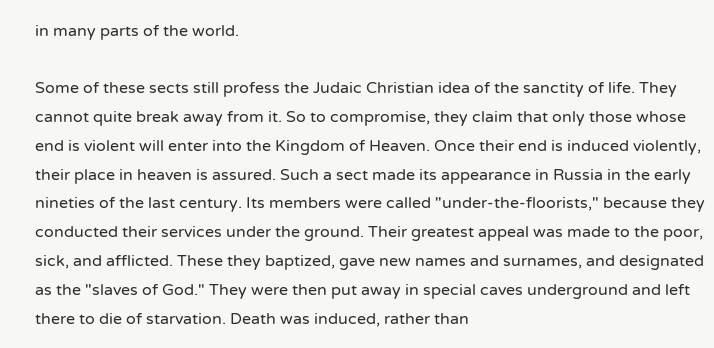in many parts of the world.

Some of these sects still profess the Judaic Christian idea of the sanctity of life. They cannot quite break away from it. So to compromise, they claim that only those whose end is violent will enter into the Kingdom of Heaven. Once their end is induced violently, their place in heaven is assured. Such a sect made its appearance in Russia in the early nineties of the last century. Its members were called "under-the-floorists," because they conducted their services under the ground. Their greatest appeal was made to the poor, sick, and afflicted. These they baptized, gave new names and surnames, and designated as the "slaves of God." They were then put away in special caves underground and left there to die of starvation. Death was induced, rather than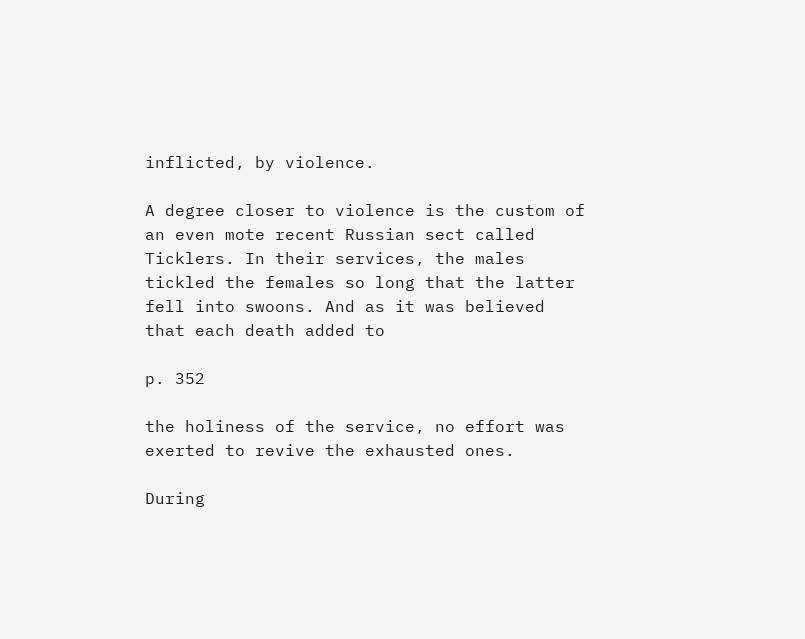inflicted, by violence.

A degree closer to violence is the custom of an even mote recent Russian sect called Ticklers. In their services, the males tickled the females so long that the latter fell into swoons. And as it was believed that each death added to

p. 352

the holiness of the service, no effort was exerted to revive the exhausted ones.

During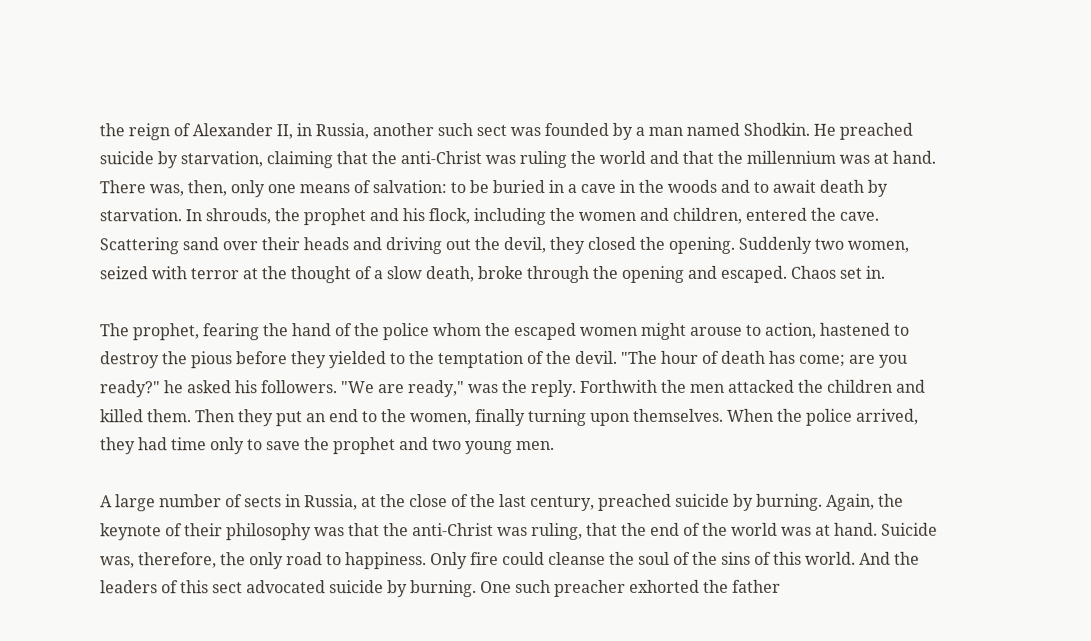the reign of Alexander II, in Russia, another such sect was founded by a man named Shodkin. He preached suicide by starvation, claiming that the anti-Christ was ruling the world and that the millennium was at hand. There was, then, only one means of salvation: to be buried in a cave in the woods and to await death by starvation. In shrouds, the prophet and his flock, including the women and children, entered the cave. Scattering sand over their heads and driving out the devil, they closed the opening. Suddenly two women, seized with terror at the thought of a slow death, broke through the opening and escaped. Chaos set in.

The prophet, fearing the hand of the police whom the escaped women might arouse to action, hastened to destroy the pious before they yielded to the temptation of the devil. "The hour of death has come; are you ready?" he asked his followers. "We are ready," was the reply. Forthwith the men attacked the children and killed them. Then they put an end to the women, finally turning upon themselves. When the police arrived, they had time only to save the prophet and two young men.

A large number of sects in Russia, at the close of the last century, preached suicide by burning. Again, the keynote of their philosophy was that the anti-Christ was ruling, that the end of the world was at hand. Suicide was, therefore, the only road to happiness. Only fire could cleanse the soul of the sins of this world. And the leaders of this sect advocated suicide by burning. One such preacher exhorted the father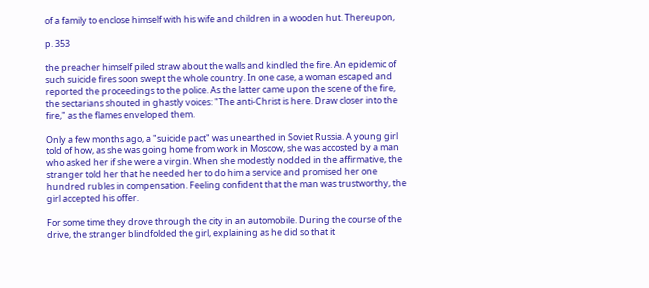of a family to enclose himself with his wife and children in a wooden hut. Thereupon,

p. 353

the preacher himself piled straw about the walls and kindled the fire. An epidemic of such suicide fires soon swept the whole country. In one case, a woman escaped and reported the proceedings to the police. As the latter came upon the scene of the fire, the sectarians shouted in ghastly voices: "The anti-Christ is here. Draw closer into the fire," as the flames enveloped them.

Only a few months ago, a "suicide pact" was unearthed in Soviet Russia. A young girl told of how, as she was going home from work in Moscow, she was accosted by a man who asked her if she were a virgin. When she modestly nodded in the affirmative, the stranger told her that he needed her to do him a service and promised her one hundred rubles in compensation. Feeling confident that the man was trustworthy, the girl accepted his offer.

For some time they drove through the city in an automobile. During the course of the drive, the stranger blindfolded the girl, explaining as he did so that it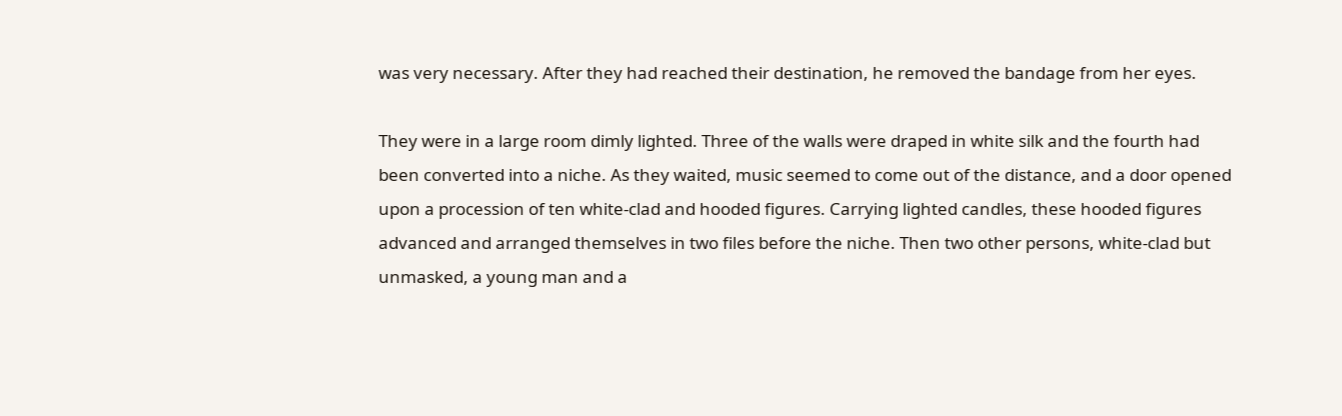was very necessary. After they had reached their destination, he removed the bandage from her eyes.

They were in a large room dimly lighted. Three of the walls were draped in white silk and the fourth had been converted into a niche. As they waited, music seemed to come out of the distance, and a door opened upon a procession of ten white-clad and hooded figures. Carrying lighted candles, these hooded figures advanced and arranged themselves in two files before the niche. Then two other persons, white-clad but unmasked, a young man and a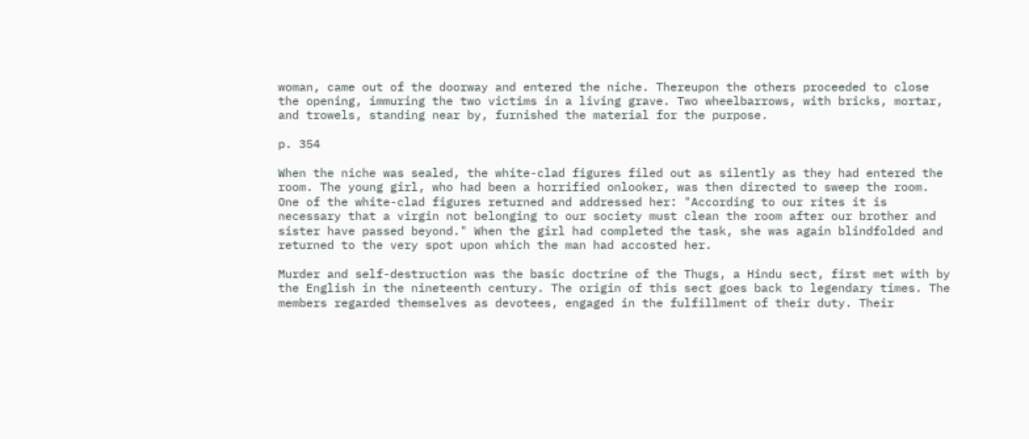woman, came out of the doorway and entered the niche. Thereupon the others proceeded to close the opening, immuring the two victims in a living grave. Two wheelbarrows, with bricks, mortar, and trowels, standing near by, furnished the material for the purpose.

p. 354

When the niche was sealed, the white-clad figures filed out as silently as they had entered the room. The young girl, who had been a horrified onlooker, was then directed to sweep the room. One of the white-clad figures returned and addressed her: "According to our rites it is necessary that a virgin not belonging to our society must clean the room after our brother and sister have passed beyond." When the girl had completed the task, she was again blindfolded and returned to the very spot upon which the man had accosted her.

Murder and self-destruction was the basic doctrine of the Thugs, a Hindu sect, first met with by the English in the nineteenth century. The origin of this sect goes back to legendary times. The members regarded themselves as devotees, engaged in the fulfillment of their duty. Their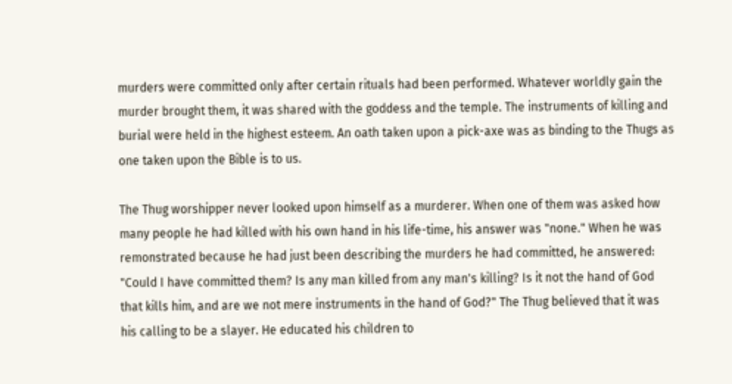murders were committed only after certain rituals had been performed. Whatever worldly gain the murder brought them, it was shared with the goddess and the temple. The instruments of killing and burial were held in the highest esteem. An oath taken upon a pick-axe was as binding to the Thugs as one taken upon the Bible is to us.

The Thug worshipper never looked upon himself as a murderer. When one of them was asked how many people he had killed with his own hand in his life-time, his answer was "none." When he was remonstrated because he had just been describing the murders he had committed, he answered: "Could I have committed them? Is any man killed from any man's killing? Is it not the hand of God that kills him, and are we not mere instruments in the hand of God?" The Thug believed that it was his calling to be a slayer. He educated his children to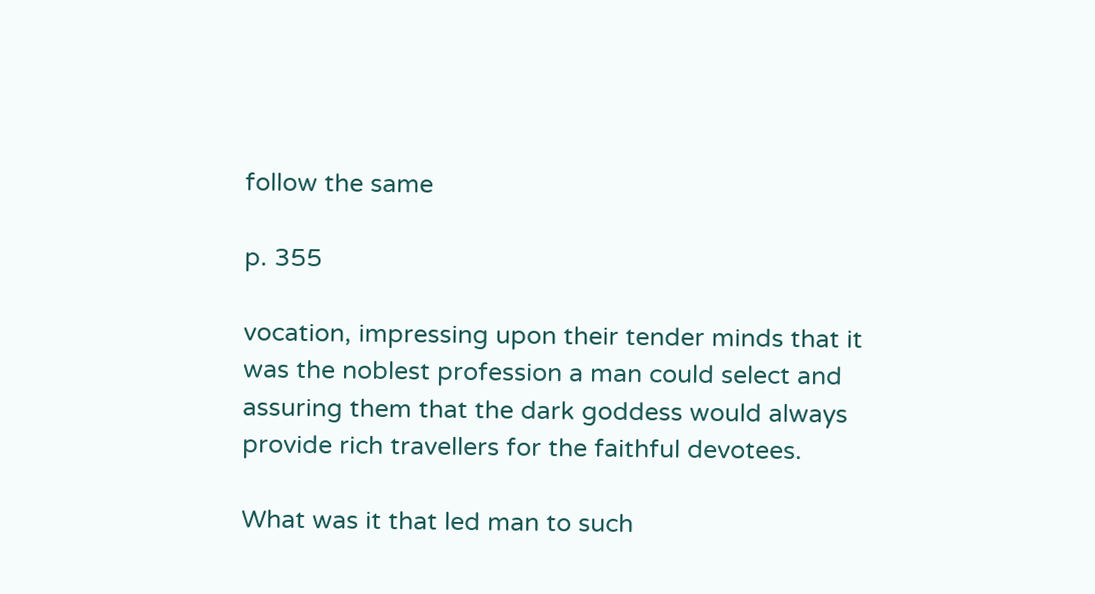follow the same

p. 355

vocation, impressing upon their tender minds that it was the noblest profession a man could select and assuring them that the dark goddess would always provide rich travellers for the faithful devotees.

What was it that led man to such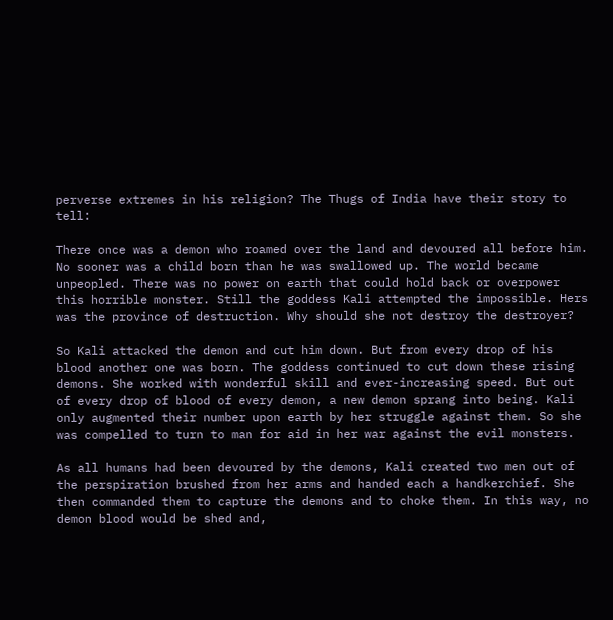perverse extremes in his religion? The Thugs of India have their story to tell:

There once was a demon who roamed over the land and devoured all before him. No sooner was a child born than he was swallowed up. The world became unpeopled. There was no power on earth that could hold back or overpower this horrible monster. Still the goddess Kali attempted the impossible. Hers was the province of destruction. Why should she not destroy the destroyer?

So Kali attacked the demon and cut him down. But from every drop of his blood another one was born. The goddess continued to cut down these rising demons. She worked with wonderful skill and ever-increasing speed. But out of every drop of blood of every demon, a new demon sprang into being. Kali only augmented their number upon earth by her struggle against them. So she was compelled to turn to man for aid in her war against the evil monsters.

As all humans had been devoured by the demons, Kali created two men out of the perspiration brushed from her arms and handed each a handkerchief. She then commanded them to capture the demons and to choke them. In this way, no demon blood would be shed and,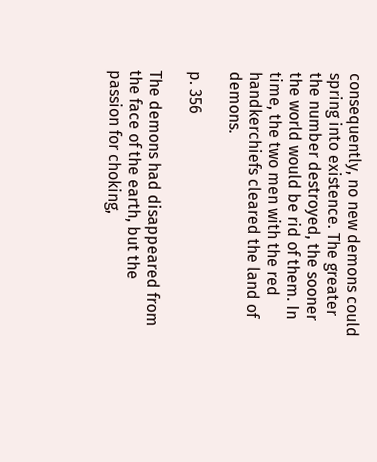consequently, no new demons could spring into existence. The greater the number destroyed, the sooner the world would be rid of them. In time, the two men with the red handkerchiefs cleared the land of demons.

p. 356

The demons had disappeared from the face of the earth, but the passion for choking,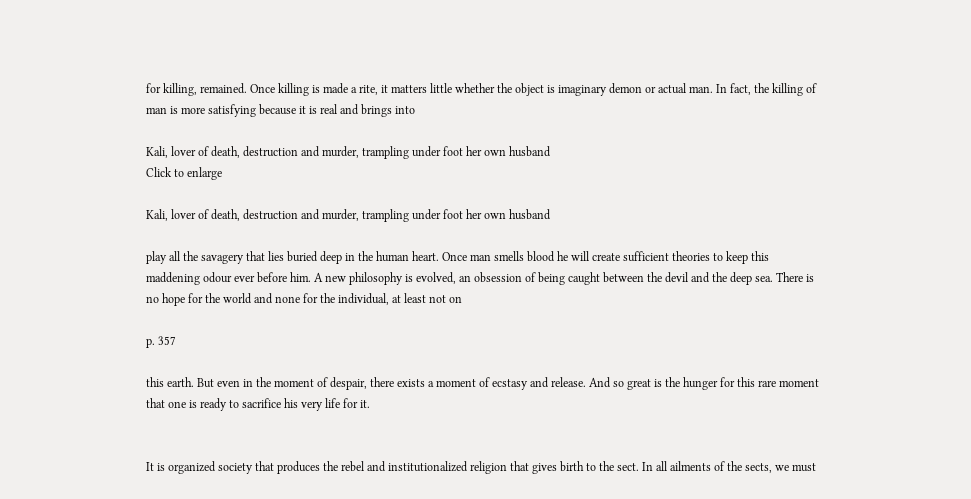for killing, remained. Once killing is made a rite, it matters little whether the object is imaginary demon or actual man. In fact, the killing of man is more satisfying because it is real and brings into

Kali, lover of death, destruction and murder, trampling under foot her own husband
Click to enlarge

Kali, lover of death, destruction and murder, trampling under foot her own husband

play all the savagery that lies buried deep in the human heart. Once man smells blood he will create sufficient theories to keep this maddening odour ever before him. A new philosophy is evolved, an obsession of being caught between the devil and the deep sea. There is no hope for the world and none for the individual, at least not on

p. 357

this earth. But even in the moment of despair, there exists a moment of ecstasy and release. And so great is the hunger for this rare moment that one is ready to sacrifice his very life for it.


It is organized society that produces the rebel and institutionalized religion that gives birth to the sect. In all ailments of the sects, we must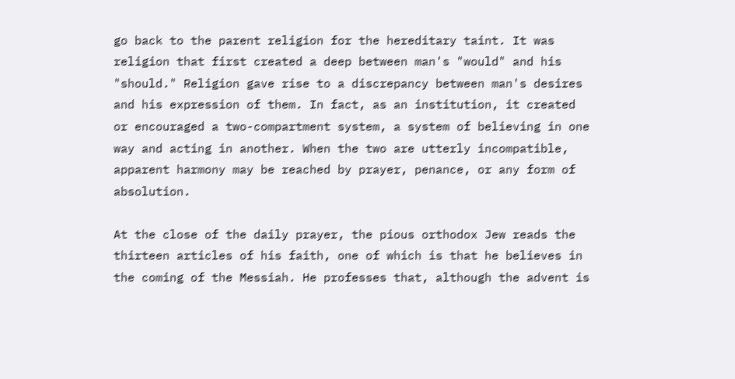go back to the parent religion for the hereditary taint. It was religion that first created a deep between man's "would" and his "should." Religion gave rise to a discrepancy between man's desires and his expression of them. In fact, as an institution, it created or encouraged a two-compartment system, a system of believing in one way and acting in another. When the two are utterly incompatible, apparent harmony may be reached by prayer, penance, or any form of absolution.

At the close of the daily prayer, the pious orthodox Jew reads the thirteen articles of his faith, one of which is that he believes in the coming of the Messiah. He professes that, although the advent is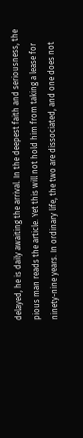delayed, he is daily awaiting the arrival. In the deepest faith and seriousness, the pious man reads the article. Yet this will not hold him from taking a lease for ninety-nine years. In ordinary life, the two are dissociated, and one does not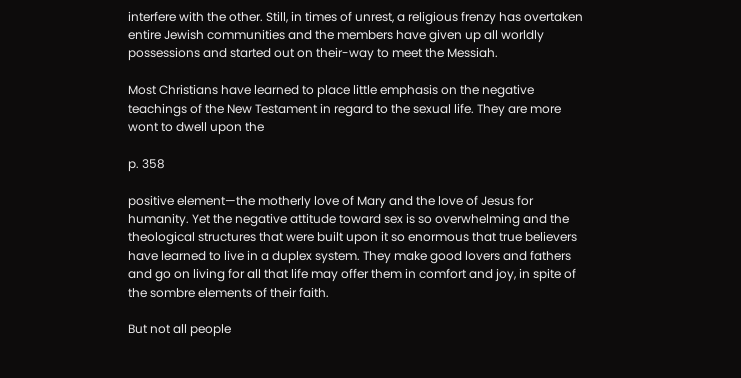interfere with the other. Still, in times of unrest, a religious frenzy has overtaken entire Jewish communities and the members have given up all worldly possessions and started out on their-way to meet the Messiah.

Most Christians have learned to place little emphasis on the negative teachings of the New Testament in regard to the sexual life. They are more wont to dwell upon the

p. 358

positive element—the motherly love of Mary and the love of Jesus for humanity. Yet the negative attitude toward sex is so overwhelming and the theological structures that were built upon it so enormous that true believers have learned to live in a duplex system. They make good lovers and fathers and go on living for all that life may offer them in comfort and joy, in spite of the sombre elements of their faith.

But not all people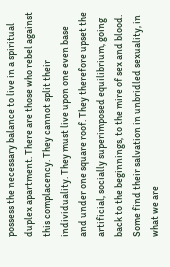possess the necessary balance to live in a spiritual duplex apartment. There are those who rebel against this complacency. They cannot split their individuality. They must live upon one even base and under one square roof. They therefore upset the artificial, socially superimposed equilibrium, going back to the beginnings, to the mire of sex and blood. Some find their salvation in unbridled sexuality, in what we are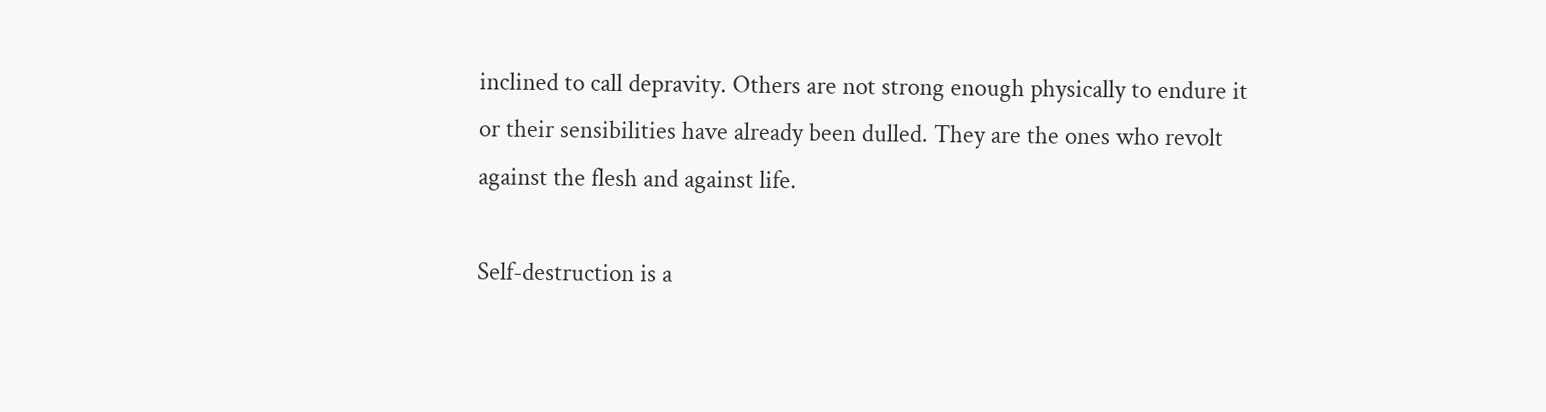inclined to call depravity. Others are not strong enough physically to endure it or their sensibilities have already been dulled. They are the ones who revolt against the flesh and against life.

Self-destruction is a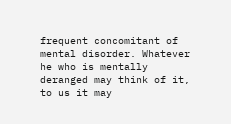frequent concomitant of mental disorder. Whatever he who is mentally deranged may think of it, to us it may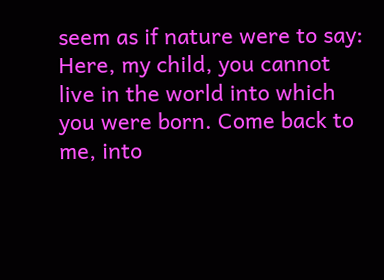seem as if nature were to say: Here, my child, you cannot live in the world into which you were born. Come back to me, into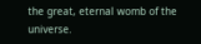the great, eternal womb of the universe.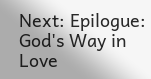Next: Epilogue: God's Way in Love